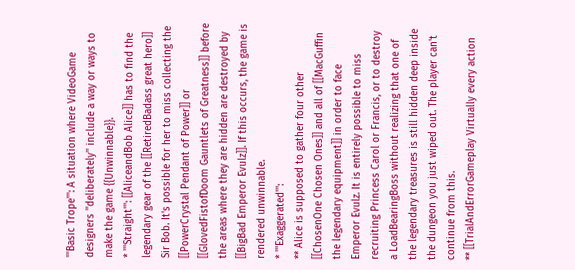'''Basic Trope''': A situation where VideoGame designers ''deliberately'' include a way or ways to make the game {{Unwinnable}}.
* '''Straight''': [[AliceandBob Alice]] has to find the legendary gear of the [[RetiredBadass great hero]] Sir Bob. It's possible for her to miss collecting the [[PowerCrystal Pendant of Power]] or [[GlovedFistofDoom Gauntlets of Greatness]] before the areas where they are hidden are destroyed by [[BigBad Emperor Evulz]]. If this occurs, the game is rendered unwinnable.
* '''Exaggerated''':
** Alice is supposed to gather four other [[ChosenOne Chosen Ones]] and all of [[MacGuffin the legendary equipment]] in order to face Emperor Evulz. It is entirely possible to miss recruiting Princess Carol or Francis, or to destroy a LoadBearingBoss without realizing that one of the legendary treasures is still hidden deep inside the dungeon you just wiped out. The player can't continue from this.
** [[TrialAndErrorGameplay Virtually every action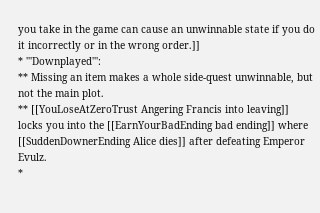you take in the game can cause an unwinnable state if you do it incorrectly or in the wrong order.]]
* '''Downplayed''':
** Missing an item makes a whole side-quest unwinnable, but not the main plot.
** [[YouLoseAtZeroTrust Angering Francis into leaving]] locks you into the [[EarnYourBadEnding bad ending]] where [[SuddenDownerEnding Alice dies]] after defeating Emperor Evulz.
*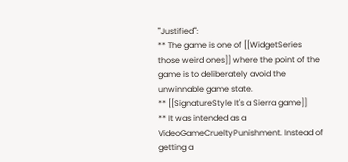'''Justified''':
** The game is one of [[WidgetSeries those weird ones]] where the point of the game is to deliberately avoid the unwinnable game state.
** [[SignatureStyle It's a Sierra game]]
** It was intended as a VideoGameCrueltyPunishment. Instead of getting a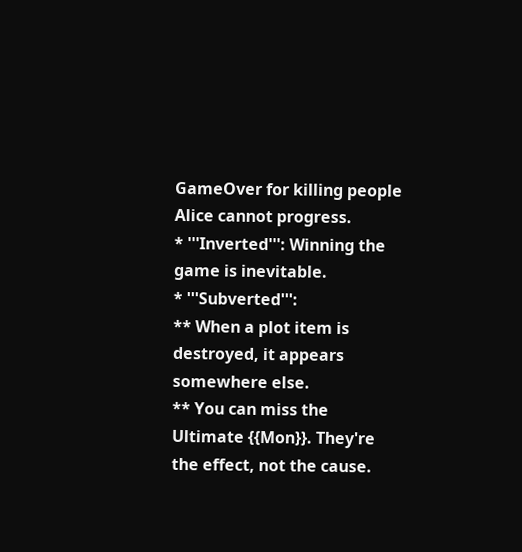GameOver for killing people Alice cannot progress.
* '''Inverted''': Winning the game is inevitable.
* '''Subverted''':
** When a plot item is destroyed, it appears somewhere else.
** You can miss the Ultimate {{Mon}}. They're the effect, not the cause.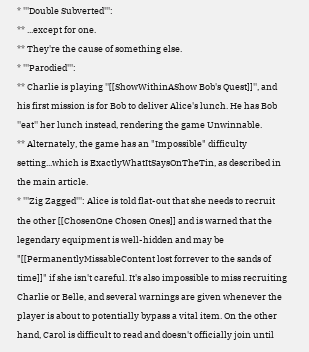* '''Double Subverted''':
** ...except for one.
** They're the cause of something else.
* '''Parodied''':
** Charlie is playing ''[[ShowWithinAShow Bob's Quest]]'', and his first mission is for Bob to deliver Alice's lunch. He has Bob ''eat'' her lunch instead, rendering the game Unwinnable.
** Alternately, the game has an "Impossible" difficulty setting...which is ExactlyWhatItSaysOnTheTin, as described in the main article.
* '''Zig Zagged''': Alice is told flat-out that she needs to recruit the other [[ChosenOne Chosen Ones]] and is warned that the legendary equipment is well-hidden and may be "[[PermanentlyMissableContent lost forrever to the sands of time]]" if she isn't careful. It's also impossible to miss recruiting Charlie or Belle, and several warnings are given whenever the player is about to potentially bypass a vital item. On the other hand, Carol is difficult to read and doesn't officially join until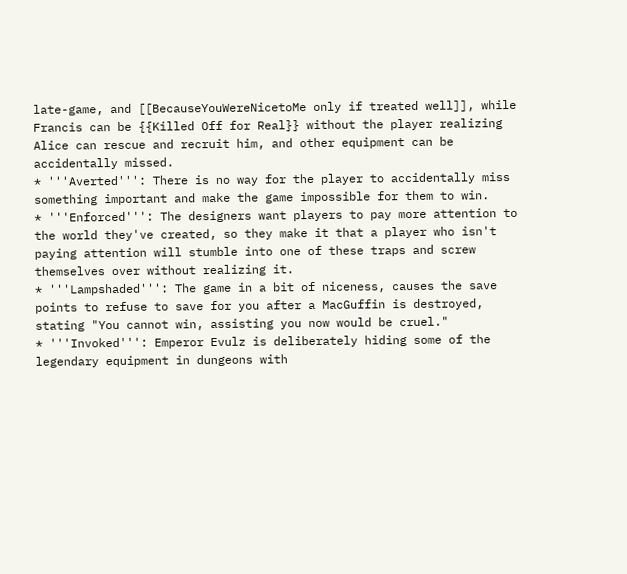late-game, and [[BecauseYouWereNicetoMe only if treated well]], while Francis can be {{Killed Off for Real}} without the player realizing Alice can rescue and recruit him, and other equipment can be accidentally missed.
* '''Averted''': There is no way for the player to accidentally miss something important and make the game impossible for them to win.
* '''Enforced''': The designers want players to pay more attention to the world they've created, so they make it that a player who isn't paying attention will stumble into one of these traps and screw themselves over without realizing it.
* '''Lampshaded''': The game in a bit of niceness, causes the save points to refuse to save for you after a MacGuffin is destroyed, stating "You cannot win, assisting you now would be cruel."
* '''Invoked''': Emperor Evulz is deliberately hiding some of the legendary equipment in dungeons with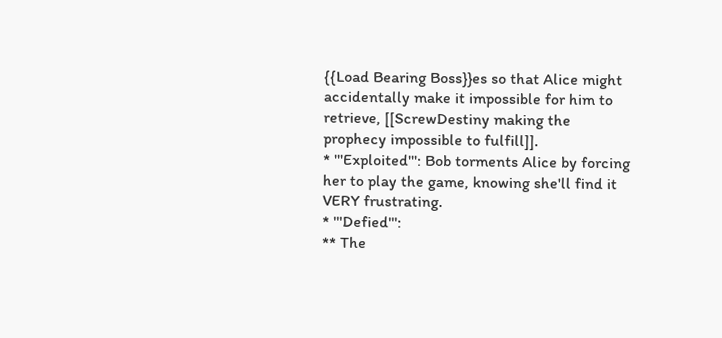{{Load Bearing Boss}}es so that Alice might accidentally make it impossible for him to retrieve, [[ScrewDestiny making the prophecy impossible to fulfill]].
* '''Exploited''': Bob torments Alice by forcing her to play the game, knowing she'll find it VERY frustrating.
* '''Defied''':
** The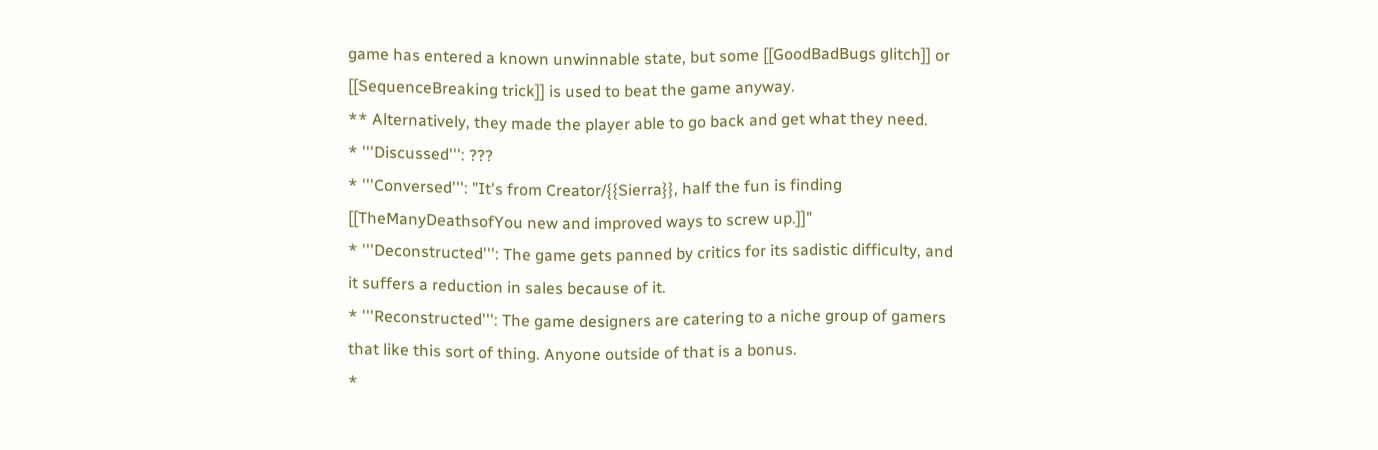game has entered a known unwinnable state, but some [[GoodBadBugs glitch]] or [[SequenceBreaking trick]] is used to beat the game anyway.
** Alternatively, they made the player able to go back and get what they need.
* '''Discussed''': ???
* '''Conversed''': "It's from Creator/{{Sierra}}, half the fun is finding [[TheManyDeathsofYou new and improved ways to screw up.]]"
* '''Deconstructed''': The game gets panned by critics for its sadistic difficulty, and it suffers a reduction in sales because of it.
* '''Reconstructed''': The game designers are catering to a niche group of gamers that like this sort of thing. Anyone outside of that is a bonus.
*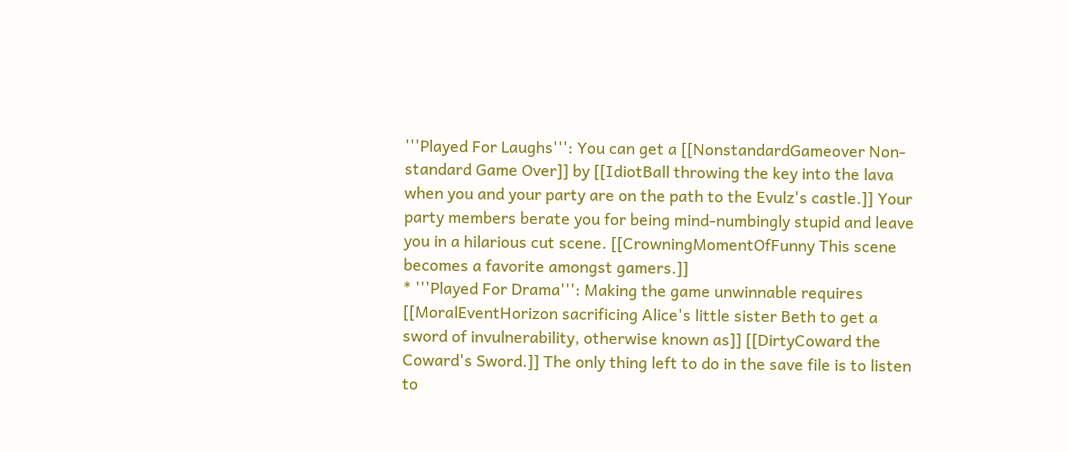'''Played For Laughs''': You can get a [[NonstandardGameover Non-standard Game Over]] by [[IdiotBall throwing the key into the lava when you and your party are on the path to the Evulz's castle.]] Your party members berate you for being mind-numbingly stupid and leave you in a hilarious cut scene. [[CrowningMomentOfFunny This scene becomes a favorite amongst gamers.]]
* '''Played For Drama''': Making the game unwinnable requires [[MoralEventHorizon sacrificing Alice's little sister Beth to get a sword of invulnerability, otherwise known as]] [[DirtyCoward the Coward's Sword.]] The only thing left to do in the save file is to listen to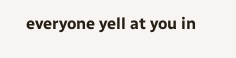everyone yell at you in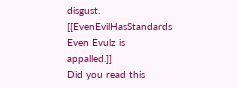disgust. [[EvenEvilHasStandards Even Evulz is appalled.]]
Did you read this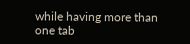while having more than one tab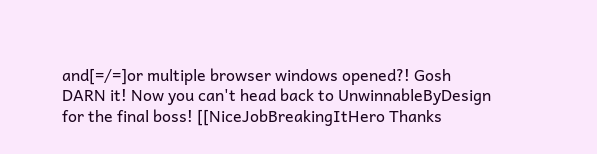and[=/=]or multiple browser windows opened?! Gosh DARN it! Now you can't head back to UnwinnableByDesign for the final boss! [[NiceJobBreakingItHero Thanks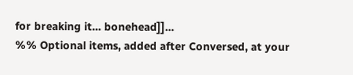for breaking it... bonehead]]...
%% Optional items, added after Conversed, at your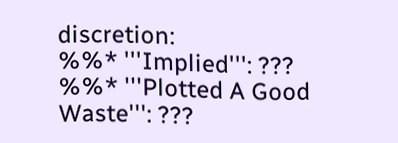discretion:
%%* '''Implied''': ???
%%* '''Plotted A Good Waste''': ???